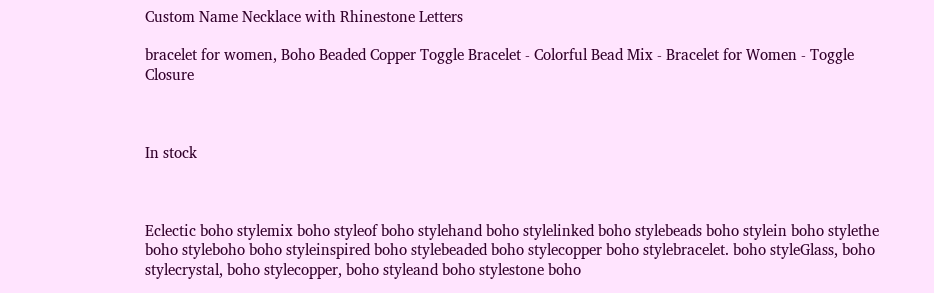Custom Name Necklace with Rhinestone Letters

bracelet for women, Boho Beaded Copper Toggle Bracelet - Colorful Bead Mix - Bracelet for Women - Toggle Closure



In stock



Eclectic boho stylemix boho styleof boho stylehand boho stylelinked boho stylebeads boho stylein boho stylethe boho styleboho boho styleinspired boho stylebeaded boho stylecopper boho stylebracelet. boho styleGlass, boho stylecrystal, boho stylecopper, boho styleand boho stylestone boho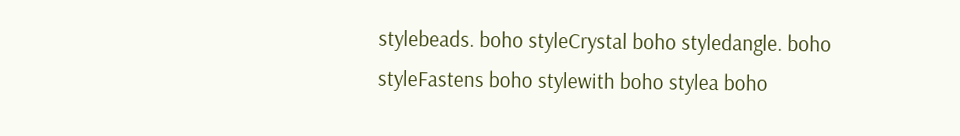stylebeads. boho styleCrystal boho styledangle. boho styleFastens boho stylewith boho stylea boho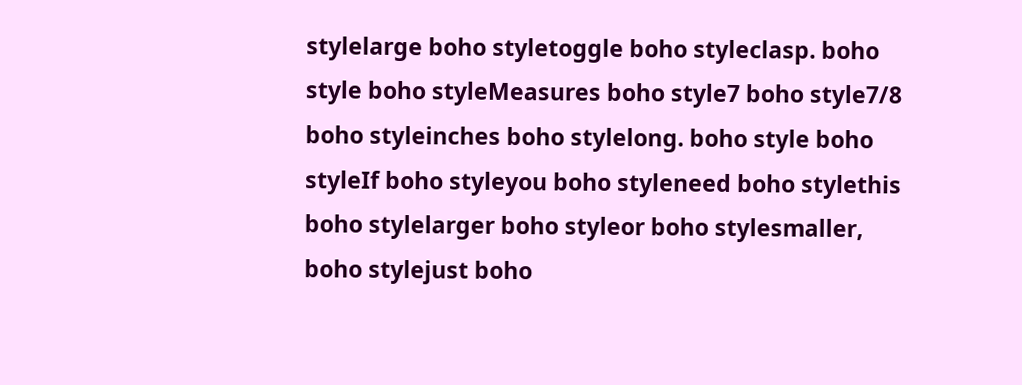stylelarge boho styletoggle boho styleclasp. boho style boho styleMeasures boho style7 boho style7/8 boho styleinches boho stylelong. boho style boho styleIf boho styleyou boho styleneed boho stylethis boho stylelarger boho styleor boho stylesmaller, boho stylejust boho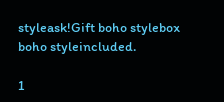styleask!Gift boho stylebox boho styleincluded.

1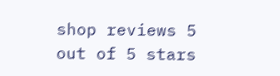shop reviews 5 out of 5 stars